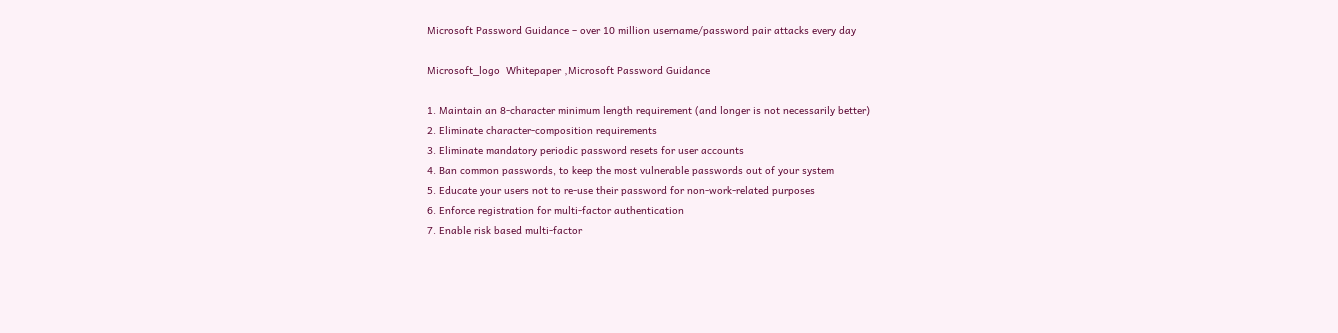Microsoft Password Guidance – over 10 million username/password pair attacks every day

Microsoft_logo  Whitepaper ‚Microsoft Password Guidance

1. Maintain an 8-character minimum length requirement (and longer is not necessarily better)
2. Eliminate character-composition requirements
3. Eliminate mandatory periodic password resets for user accounts
4. Ban common passwords, to keep the most vulnerable passwords out of your system
5. Educate your users not to re-use their password for non-work-related purposes
6. Enforce registration for multi-factor authentication
7. Enable risk based multi-factor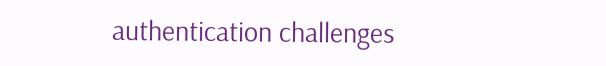authentication challenges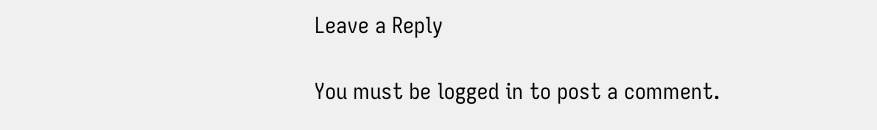Leave a Reply

You must be logged in to post a comment.